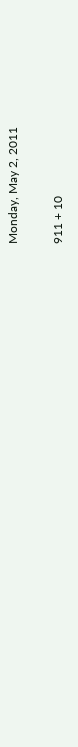Monday, May 2, 2011

911 + 10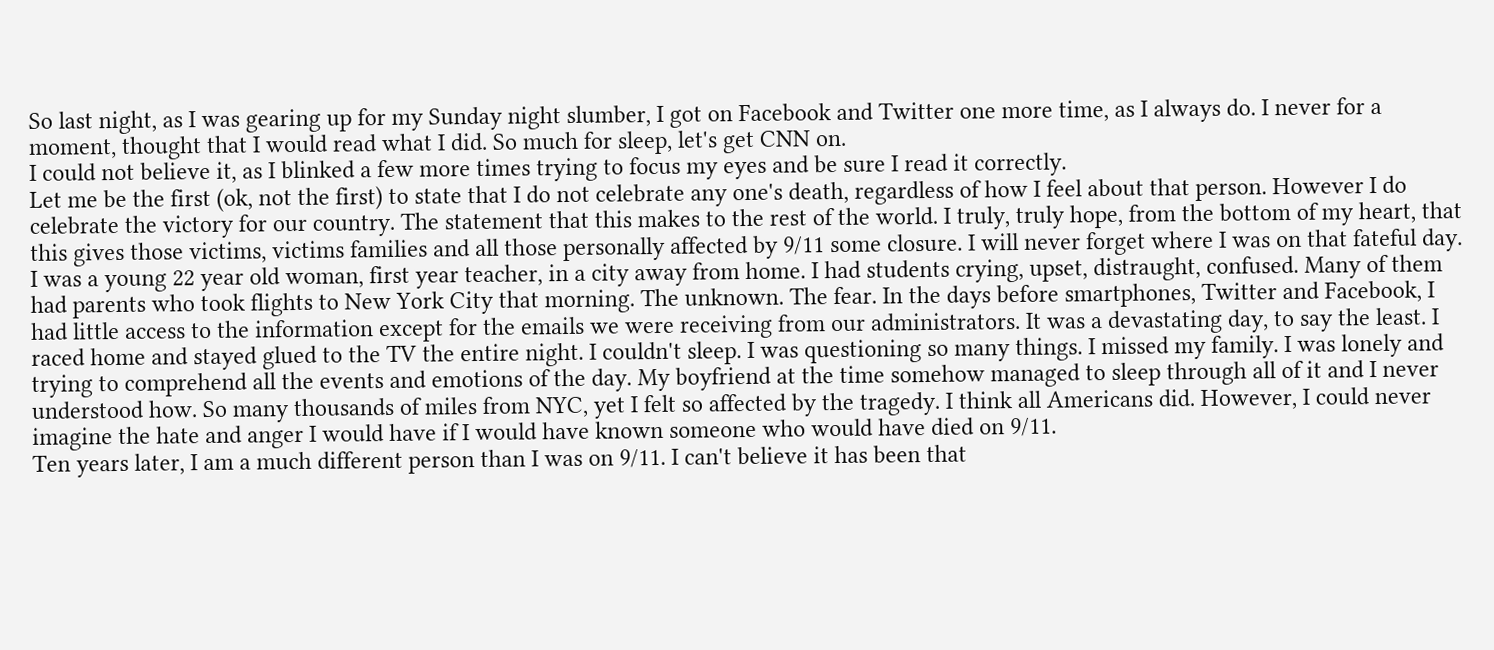So last night, as I was gearing up for my Sunday night slumber, I got on Facebook and Twitter one more time, as I always do. I never for a moment, thought that I would read what I did. So much for sleep, let's get CNN on.
I could not believe it, as I blinked a few more times trying to focus my eyes and be sure I read it correctly.
Let me be the first (ok, not the first) to state that I do not celebrate any one's death, regardless of how I feel about that person. However I do celebrate the victory for our country. The statement that this makes to the rest of the world. I truly, truly hope, from the bottom of my heart, that this gives those victims, victims families and all those personally affected by 9/11 some closure. I will never forget where I was on that fateful day.
I was a young 22 year old woman, first year teacher, in a city away from home. I had students crying, upset, distraught, confused. Many of them had parents who took flights to New York City that morning. The unknown. The fear. In the days before smartphones, Twitter and Facebook, I had little access to the information except for the emails we were receiving from our administrators. It was a devastating day, to say the least. I raced home and stayed glued to the TV the entire night. I couldn't sleep. I was questioning so many things. I missed my family. I was lonely and trying to comprehend all the events and emotions of the day. My boyfriend at the time somehow managed to sleep through all of it and I never understood how. So many thousands of miles from NYC, yet I felt so affected by the tragedy. I think all Americans did. However, I could never imagine the hate and anger I would have if I would have known someone who would have died on 9/11.
Ten years later, I am a much different person than I was on 9/11. I can't believe it has been that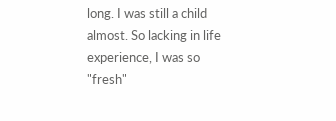long. I was still a child almost. So lacking in life experience, I was so "fresh"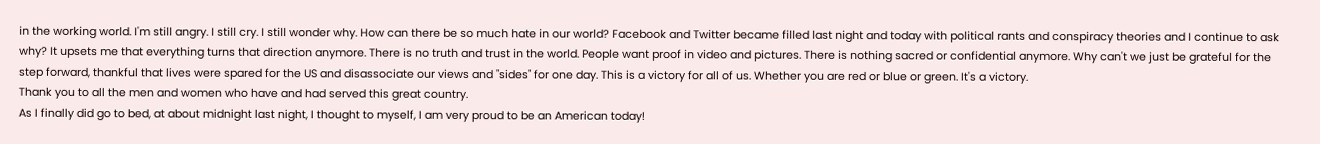in the working world. I'm still angry. I still cry. I still wonder why. How can there be so much hate in our world? Facebook and Twitter became filled last night and today with political rants and conspiracy theories and I continue to ask why? It upsets me that everything turns that direction anymore. There is no truth and trust in the world. People want proof in video and pictures. There is nothing sacred or confidential anymore. Why can't we just be grateful for the step forward, thankful that lives were spared for the US and disassociate our views and "sides" for one day. This is a victory for all of us. Whether you are red or blue or green. It's a victory.
Thank you to all the men and women who have and had served this great country.
As I finally did go to bed, at about midnight last night, I thought to myself, I am very proud to be an American today!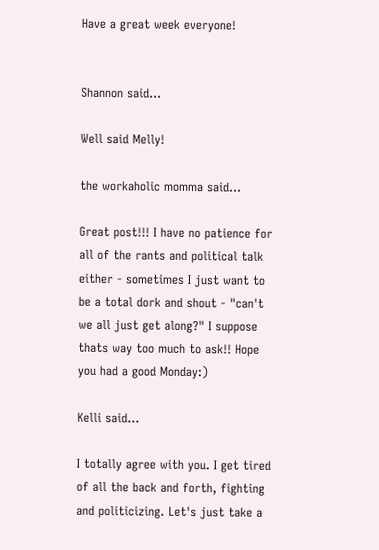Have a great week everyone!


Shannon said...

Well said Melly!

the workaholic momma said...

Great post!!! I have no patience for all of the rants and political talk either - sometimes I just want to be a total dork and shout - "can't we all just get along?" I suppose thats way too much to ask!! Hope you had a good Monday:)

Kelli said...

I totally agree with you. I get tired of all the back and forth, fighting and politicizing. Let's just take a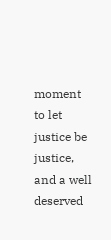moment to let justice be justice, and a well deserved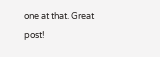one at that. Great post!